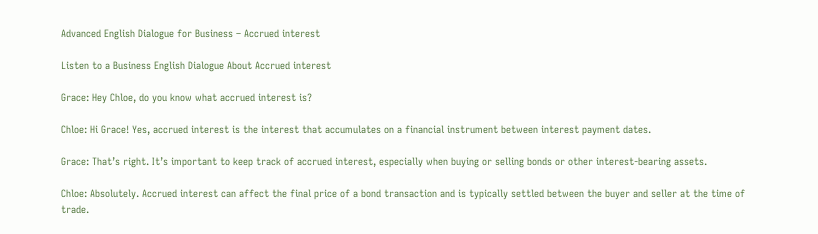Advanced English Dialogue for Business – Accrued interest

Listen to a Business English Dialogue About Accrued interest

Grace: Hey Chloe, do you know what accrued interest is?

Chloe: Hi Grace! Yes, accrued interest is the interest that accumulates on a financial instrument between interest payment dates.

Grace: That’s right. It’s important to keep track of accrued interest, especially when buying or selling bonds or other interest-bearing assets.

Chloe: Absolutely. Accrued interest can affect the final price of a bond transaction and is typically settled between the buyer and seller at the time of trade.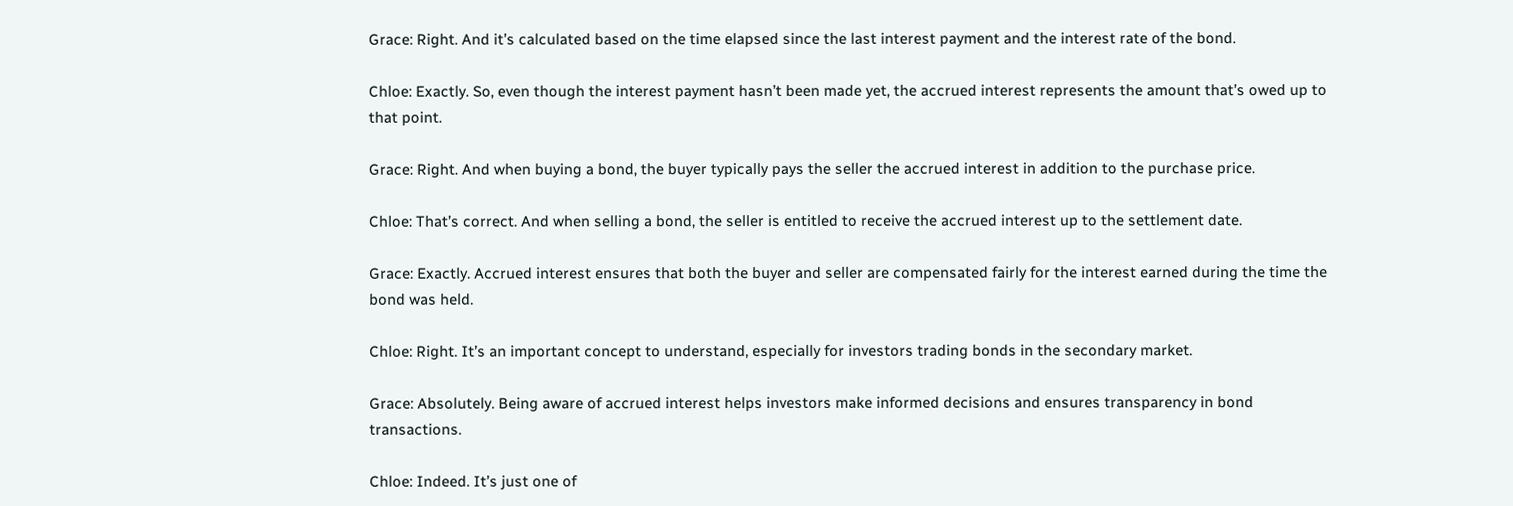Grace: Right. And it’s calculated based on the time elapsed since the last interest payment and the interest rate of the bond.

Chloe: Exactly. So, even though the interest payment hasn’t been made yet, the accrued interest represents the amount that’s owed up to that point.

Grace: Right. And when buying a bond, the buyer typically pays the seller the accrued interest in addition to the purchase price.

Chloe: That’s correct. And when selling a bond, the seller is entitled to receive the accrued interest up to the settlement date.

Grace: Exactly. Accrued interest ensures that both the buyer and seller are compensated fairly for the interest earned during the time the bond was held.

Chloe: Right. It’s an important concept to understand, especially for investors trading bonds in the secondary market.

Grace: Absolutely. Being aware of accrued interest helps investors make informed decisions and ensures transparency in bond transactions.

Chloe: Indeed. It’s just one of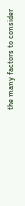the many factors to consider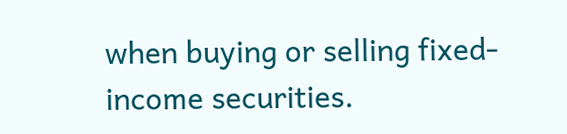when buying or selling fixed-income securities.